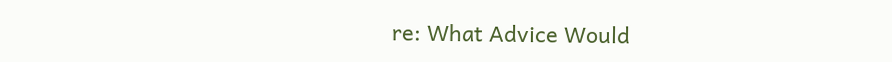re: What Advice Would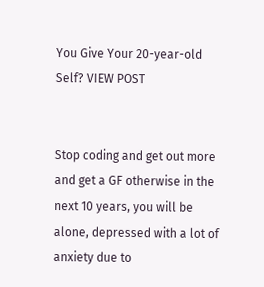You Give Your 20-year-old Self? VIEW POST


Stop coding and get out more and get a GF otherwise in the next 10 years, you will be alone, depressed with a lot of anxiety due to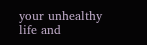your unhealthy life and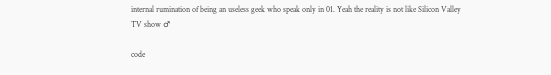internal rumination of being an useless geek who speak only in 01. Yeah the reality is not like Silicon Valley TV show ♂

code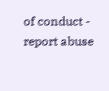of conduct - report abuse